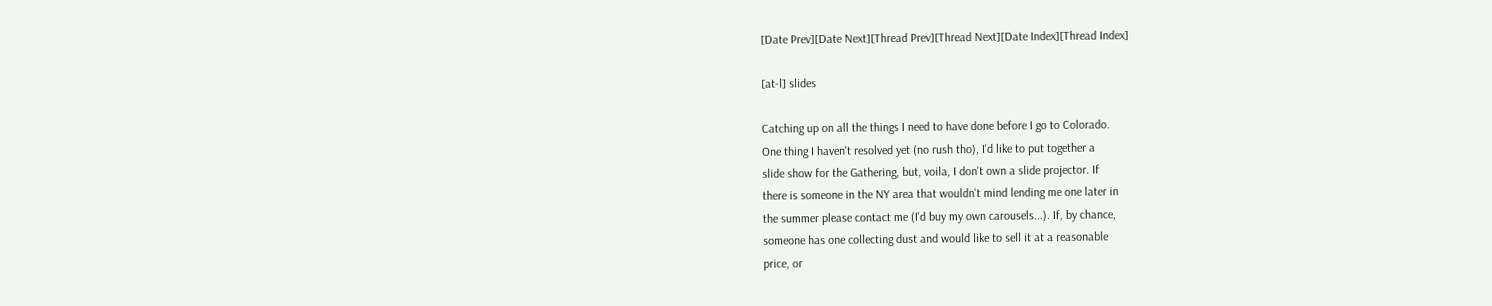[Date Prev][Date Next][Thread Prev][Thread Next][Date Index][Thread Index]

[at-l] slides

Catching up on all the things I need to have done before I go to Colorado.
One thing I haven't resolved yet (no rush tho), I'd like to put together a
slide show for the Gathering, but, voila, I don't own a slide projector. If
there is someone in the NY area that wouldn't mind lending me one later in
the summer please contact me (I'd buy my own carousels...). If, by chance,
someone has one collecting dust and would like to sell it at a reasonable
price, or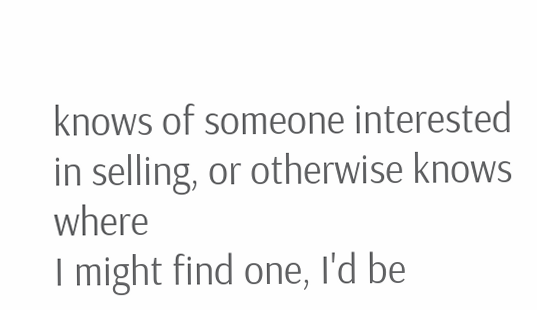knows of someone interested in selling, or otherwise knows where
I might find one, I'd be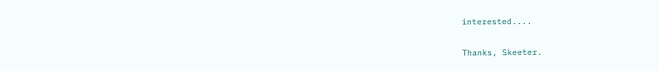interested....

Thanks, Skeeter.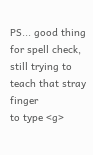PS... good thing for spell check, still trying to teach that stray finger
to type <g>